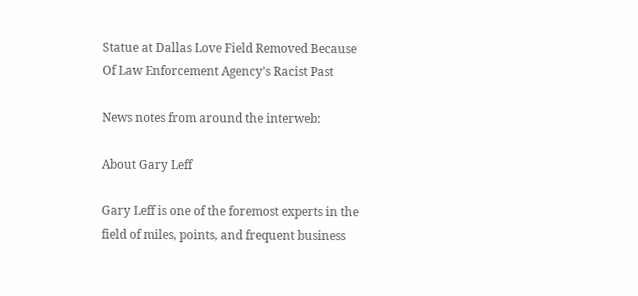Statue at Dallas Love Field Removed Because Of Law Enforcement Agency’s Racist Past

News notes from around the interweb:

About Gary Leff

Gary Leff is one of the foremost experts in the field of miles, points, and frequent business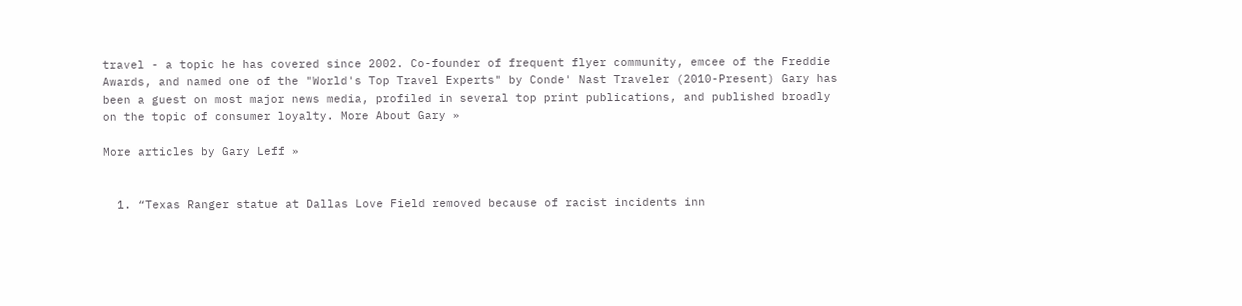travel - a topic he has covered since 2002. Co-founder of frequent flyer community, emcee of the Freddie Awards, and named one of the "World's Top Travel Experts" by Conde' Nast Traveler (2010-Present) Gary has been a guest on most major news media, profiled in several top print publications, and published broadly on the topic of consumer loyalty. More About Gary »

More articles by Gary Leff »


  1. “Texas Ranger statue at Dallas Love Field removed because of racist incidents inn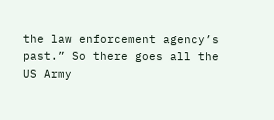the law enforcement agency’s past.” So there goes all the US Army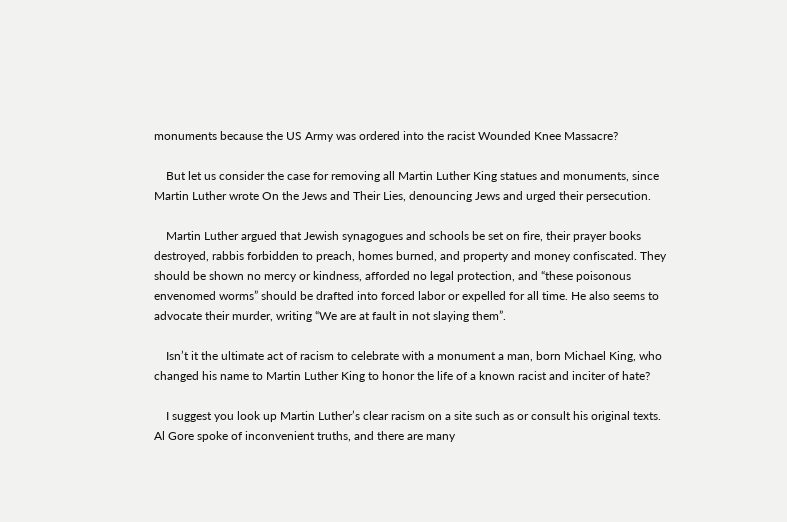monuments because the US Army was ordered into the racist Wounded Knee Massacre?

    But let us consider the case for removing all Martin Luther King statues and monuments, since Martin Luther wrote On the Jews and Their Lies, denouncing Jews and urged their persecution.

    Martin Luther argued that Jewish synagogues and schools be set on fire, their prayer books destroyed, rabbis forbidden to preach, homes burned, and property and money confiscated. They should be shown no mercy or kindness, afforded no legal protection, and “these poisonous envenomed worms” should be drafted into forced labor or expelled for all time. He also seems to advocate their murder, writing “We are at fault in not slaying them”.

    Isn’t it the ultimate act of racism to celebrate with a monument a man, born Michael King, who changed his name to Martin Luther King to honor the life of a known racist and inciter of hate?

    I suggest you look up Martin Luther’s clear racism on a site such as or consult his original texts. Al Gore spoke of inconvenient truths, and there are many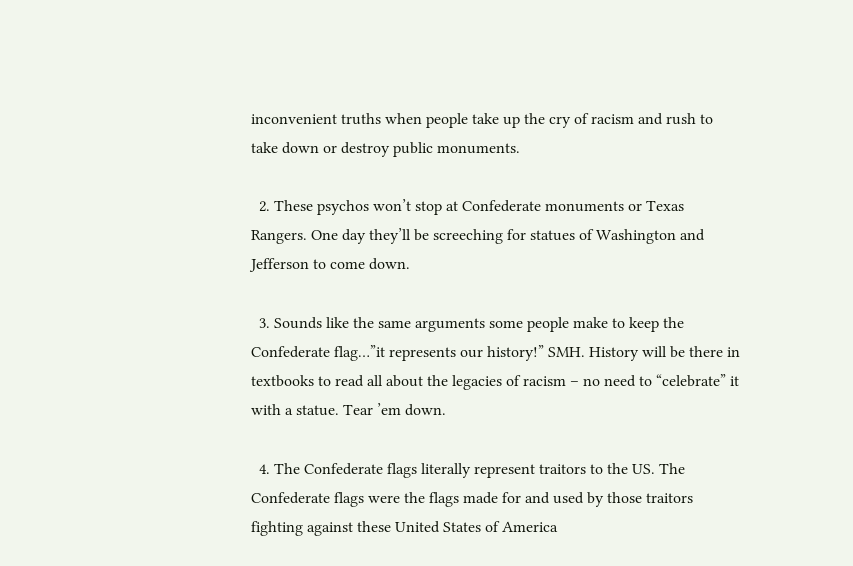inconvenient truths when people take up the cry of racism and rush to take down or destroy public monuments.

  2. These psychos won’t stop at Confederate monuments or Texas Rangers. One day they’ll be screeching for statues of Washington and Jefferson to come down.

  3. Sounds like the same arguments some people make to keep the Confederate flag…”it represents our history!” SMH. History will be there in textbooks to read all about the legacies of racism – no need to “celebrate” it with a statue. Tear ’em down.

  4. The Confederate flags literally represent traitors to the US. The Confederate flags were the flags made for and used by those traitors fighting against these United States of America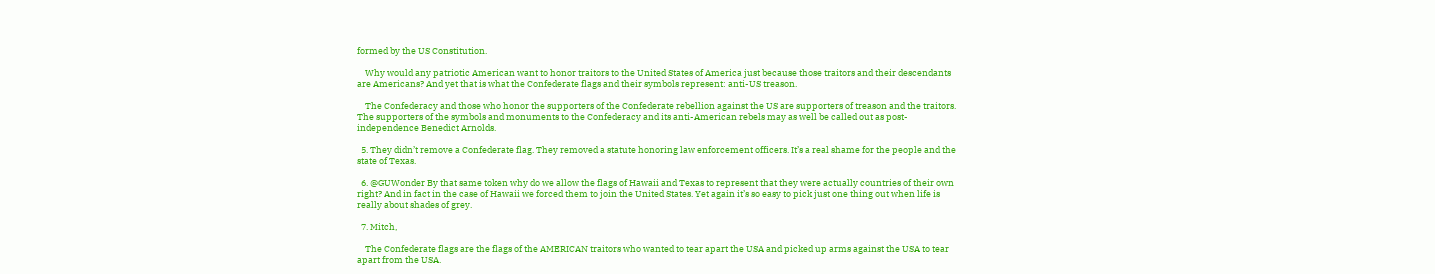formed by the US Constitution.

    Why would any patriotic American want to honor traitors to the United States of America just because those traitors and their descendants are Americans? And yet that is what the Confederate flags and their symbols represent: anti-US treason.

    The Confederacy and those who honor the supporters of the Confederate rebellion against the US are supporters of treason and the traitors. The supporters of the symbols and monuments to the Confederacy and its anti-American rebels may as well be called out as post-independence Benedict Arnolds.

  5. They didn’t remove a Confederate flag. They removed a statute honoring law enforcement officers. It’s a real shame for the people and the state of Texas.

  6. @GUWonder By that same token why do we allow the flags of Hawaii and Texas to represent that they were actually countries of their own right? And in fact in the case of Hawaii we forced them to join the United States. Yet again it’s so easy to pick just one thing out when life is really about shades of grey.

  7. Mitch,

    The Confederate flags are the flags of the AMERICAN traitors who wanted to tear apart the USA and picked up arms against the USA to tear apart from the USA.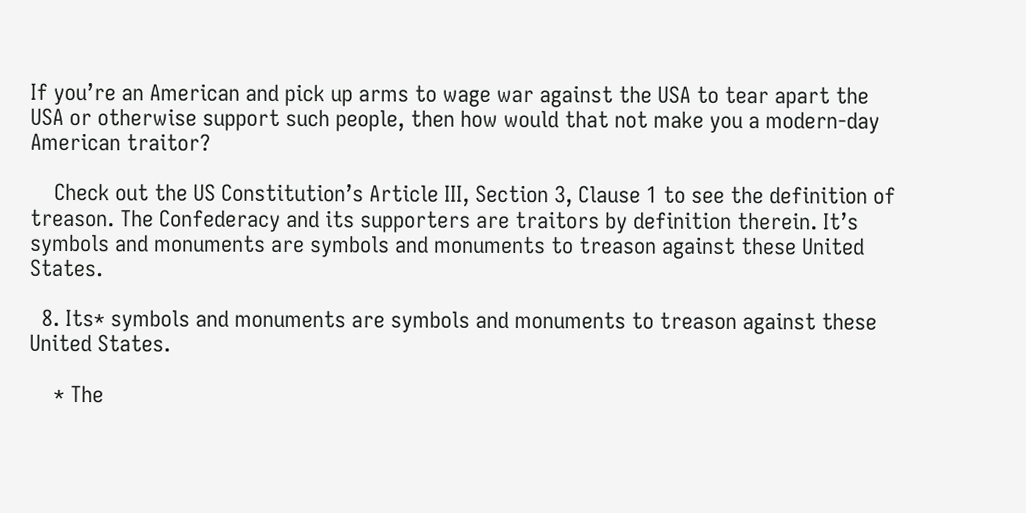If you’re an American and pick up arms to wage war against the USA to tear apart the USA or otherwise support such people, then how would that not make you a modern-day American traitor?

    Check out the US Constitution’s Article III, Section 3, Clause 1 to see the definition of treason. The Confederacy and its supporters are traitors by definition therein. It’s symbols and monuments are symbols and monuments to treason against these United States.

  8. Its* symbols and monuments are symbols and monuments to treason against these United States.

    * The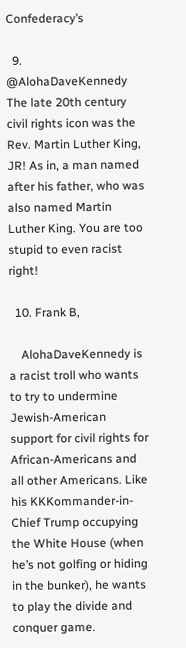Confederacy’s

  9. @AlohaDaveKennedy The late 20th century civil rights icon was the Rev. Martin Luther King, JR! As in, a man named after his father, who was also named Martin Luther King. You are too stupid to even racist right!

  10. Frank B,

    AlohaDaveKennedy is a racist troll who wants to try to undermine Jewish-American support for civil rights for African-Americans and all other Americans. Like his KKKommander-in-Chief Trump occupying the White House (when he’s not golfing or hiding in the bunker), he wants to play the divide and conquer game.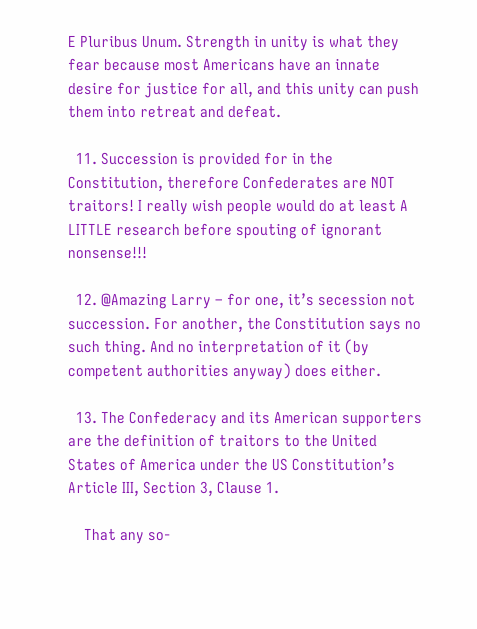E Pluribus Unum. Strength in unity is what they fear because most Americans have an innate desire for justice for all, and this unity can push them into retreat and defeat.

  11. Succession is provided for in the Constitution, therefore Confederates are NOT traitors! I really wish people would do at least A LITTLE research before spouting of ignorant nonsense!!!

  12. @Amazing Larry – for one, it’s secession not succession. For another, the Constitution says no such thing. And no interpretation of it (by competent authorities anyway) does either.

  13. The Confederacy and its American supporters are the definition of traitors to the United States of America under the US Constitution’s Article III, Section 3, Clause 1.

    That any so-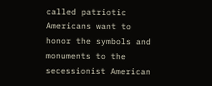called patriotic Americans want to honor the symbols and monuments to the secessionist American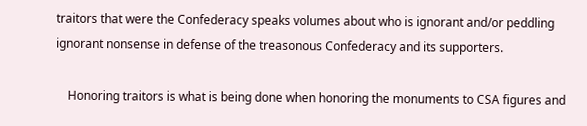traitors that were the Confederacy speaks volumes about who is ignorant and/or peddling ignorant nonsense in defense of the treasonous Confederacy and its supporters.

    Honoring traitors is what is being done when honoring the monuments to CSA figures and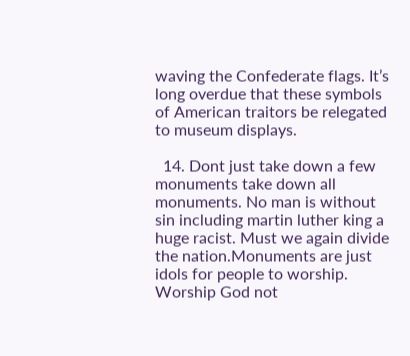waving the Confederate flags. It’s long overdue that these symbols of American traitors be relegated to museum displays.

  14. Dont just take down a few monuments take down all monuments. No man is without sin including martin luther king a huge racist. Must we again divide the nation.Monuments are just idols for people to worship. Worship God not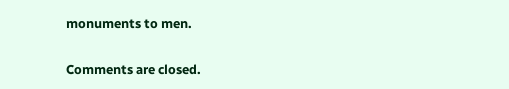monuments to men.

Comments are closed.